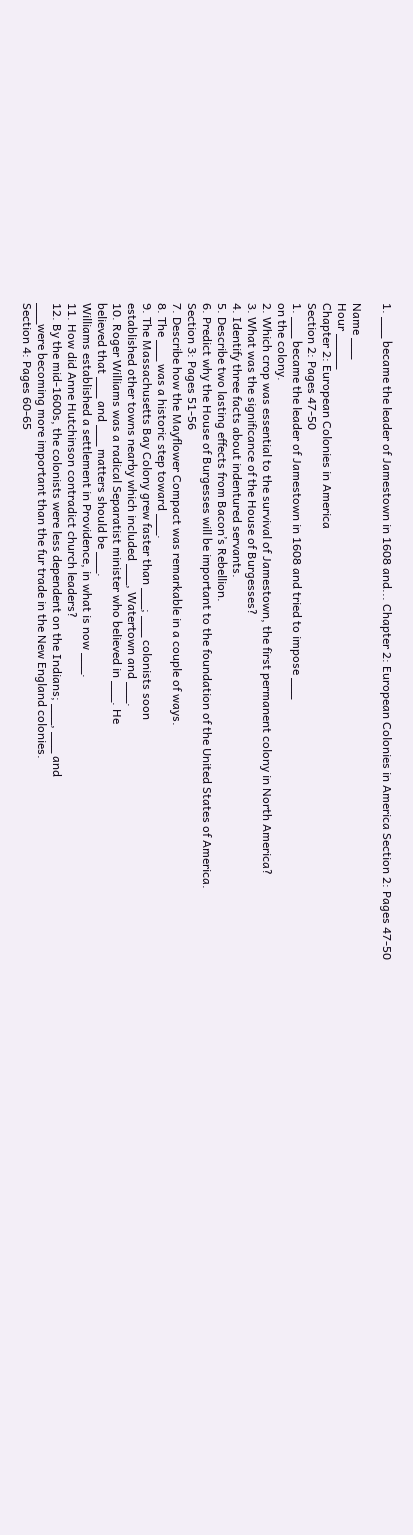1. ___ became the leader of Jamestown in 1608 and... Chapter 2: European Colonies in America Section 2: Pages 47-50

Name ___
Hour _____
Chapter 2: European Colonies in America
Section 2: Pages 47-50
1. ___ became the leader of Jamestown in 1608 and tried to impose ___
on the colony.
2. Which crop was essential to the survival of Jamestown, the first permanent colony in North America?
3. What was the significance of the House of Burgesses?
4. Identify three facts about indentured servants.
5. Describe two lasting effects from Bacon’s Rebellion.
6. Predict why the House of Burgesses will be important to the foundation of the United States of America.
Section 3: Pages 51-56
7. Describe how the Mayflower Compact was remarkable in a couple of ways.
8. The ___ was a historic step toward ___.
9. The Massachusetts Bay Colony grew faster than ___; ___ colonists soon
established other towns nearby which included ___, Watertown and ___.
10. Roger Williams was a radical Separatist minister who believed in ___. He
believed that ___ and ___ matters should be ___.
Williams established a settlement in Providence, in what is now ___.
11. How did Anne Hutchinson contradict church leaders?
12. By the mid-1600s, the colonists were less dependent on the Indians; ___, ___ and
___were becoming more important than the fur trade in the New England colonies.
Section 4: Pages 60-65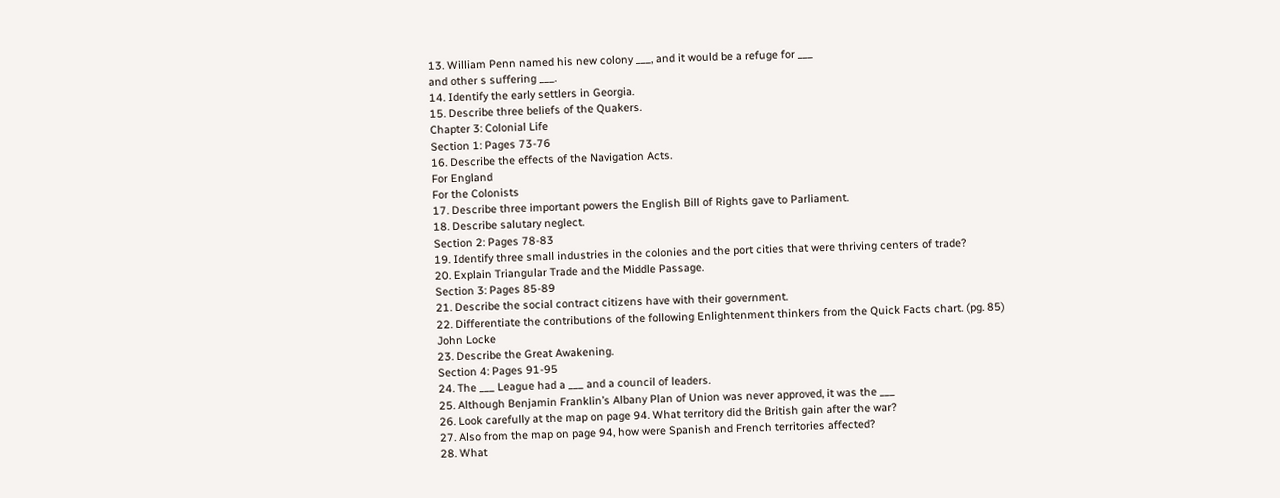13. William Penn named his new colony ___, and it would be a refuge for ___
and other s suffering ___.
14. Identify the early settlers in Georgia.
15. Describe three beliefs of the Quakers.
Chapter 3: Colonial Life
Section 1: Pages 73-76
16. Describe the effects of the Navigation Acts.
For England
For the Colonists
17. Describe three important powers the English Bill of Rights gave to Parliament.
18. Describe salutary neglect.
Section 2: Pages 78-83
19. Identify three small industries in the colonies and the port cities that were thriving centers of trade?
20. Explain Triangular Trade and the Middle Passage.
Section 3: Pages 85-89
21. Describe the social contract citizens have with their government.
22. Differentiate the contributions of the following Enlightenment thinkers from the Quick Facts chart. (pg. 85)
John Locke
23. Describe the Great Awakening.
Section 4: Pages 91-95
24. The ___ League had a ___ and a council of leaders.
25. Although Benjamin Franklin’s Albany Plan of Union was never approved, it was the ___
26. Look carefully at the map on page 94. What territory did the British gain after the war?
27. Also from the map on page 94, how were Spanish and French territories affected?
28. What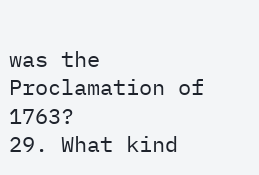was the Proclamation of 1763?
29. What kind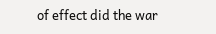of effect did the war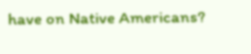have on Native Americans?